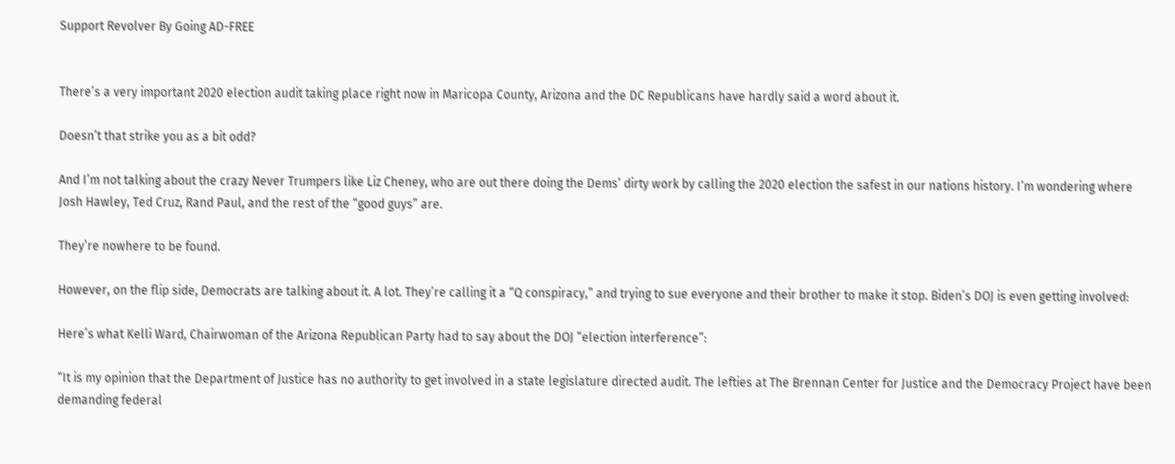Support Revolver By Going AD-FREE


There’s a very important 2020 election audit taking place right now in Maricopa County, Arizona and the DC Republicans have hardly said a word about it.

Doesn’t that strike you as a bit odd?

And I’m not talking about the crazy Never Trumpers like Liz Cheney, who are out there doing the Dems’ dirty work by calling the 2020 election the safest in our nations history. I’m wondering where Josh Hawley, Ted Cruz, Rand Paul, and the rest of the “good guys” are.

They’re nowhere to be found.

However, on the flip side, Democrats are talking about it. A lot. They’re calling it a “Q conspiracy,” and trying to sue everyone and their brother to make it stop. Biden’s DOJ is even getting involved:

Here’s what Kelli Ward, Chairwoman of the Arizona Republican Party had to say about the DOJ “election interference”:

“It is my opinion that the Department of Justice has no authority to get involved in a state legislature directed audit. The lefties at The Brennan Center for Justice and the Democracy Project have been demanding federal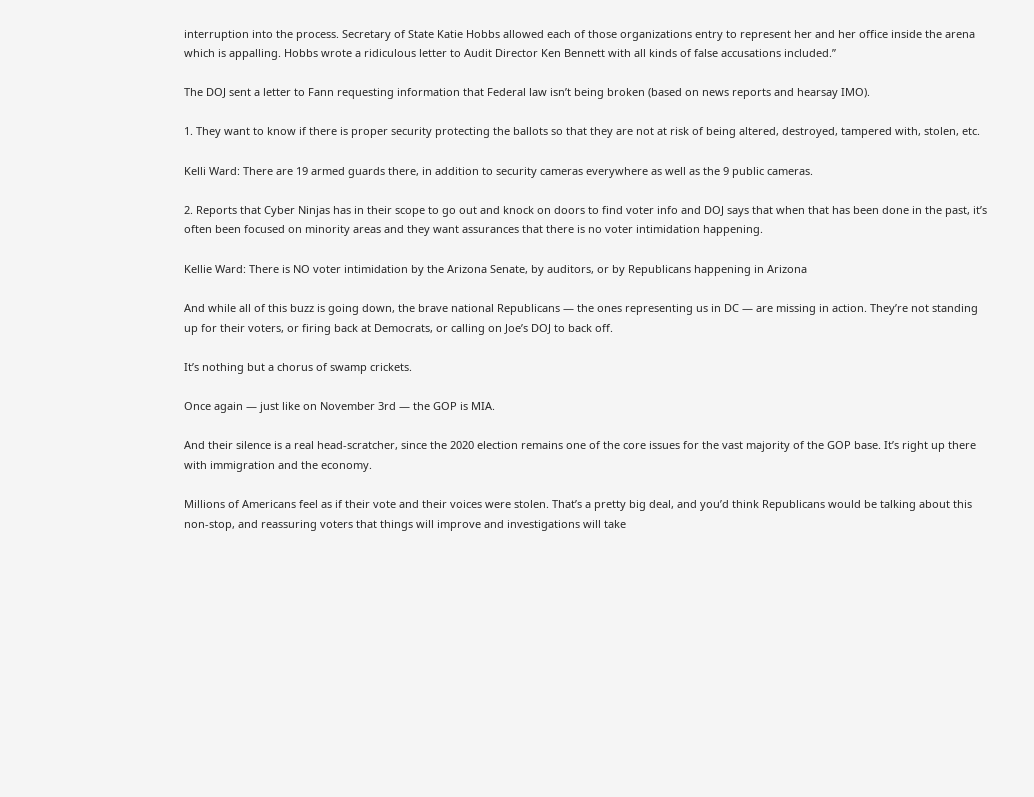interruption into the process. Secretary of State Katie Hobbs allowed each of those organizations entry to represent her and her office inside the arena which is appalling. Hobbs wrote a ridiculous letter to Audit Director Ken Bennett with all kinds of false accusations included.”

The DOJ sent a letter to Fann requesting information that Federal law isn’t being broken (based on news reports and hearsay IMO).

1. They want to know if there is proper security protecting the ballots so that they are not at risk of being altered, destroyed, tampered with, stolen, etc.

Kelli Ward: There are 19 armed guards there, in addition to security cameras everywhere as well as the 9 public cameras.

2. Reports that Cyber Ninjas has in their scope to go out and knock on doors to find voter info and DOJ says that when that has been done in the past, it’s often been focused on minority areas and they want assurances that there is no voter intimidation happening.

Kellie Ward: There is NO voter intimidation by the Arizona Senate, by auditors, or by Republicans happening in Arizona

And while all of this buzz is going down, the brave national Republicans — the ones representing us in DC — are missing in action. They’re not standing up for their voters, or firing back at Democrats, or calling on Joe’s DOJ to back off.

It’s nothing but a chorus of swamp crickets.

Once again — just like on November 3rd — the GOP is MIA.

And their silence is a real head-scratcher, since the 2020 election remains one of the core issues for the vast majority of the GOP base. It’s right up there with immigration and the economy.

Millions of Americans feel as if their vote and their voices were stolen. That’s a pretty big deal, and you’d think Republicans would be talking about this non-stop, and reassuring voters that things will improve and investigations will take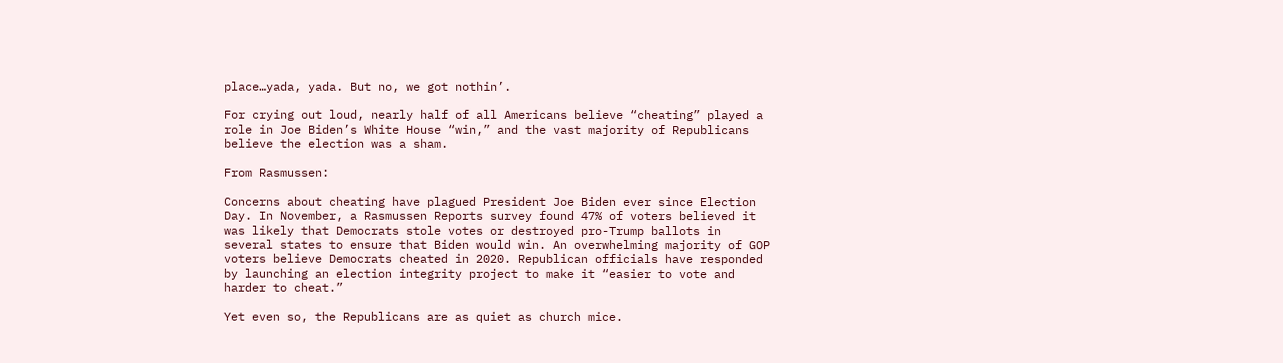place…yada, yada. But no, we got nothin’.

For crying out loud, nearly half of all Americans believe “cheating” played a role in Joe Biden’s White House “win,” and the vast majority of Republicans believe the election was a sham.

From Rasmussen:

Concerns about cheating have plagued President Joe Biden ever since Election Day. In November, a Rasmussen Reports survey found 47% of voters believed it was likely that Democrats stole votes or destroyed pro-Trump ballots in several states to ensure that Biden would win. An overwhelming majority of GOP voters believe Democrats cheated in 2020. Republican officials have responded by launching an election integrity project to make it “easier to vote and harder to cheat.”

Yet even so, the Republicans are as quiet as church mice.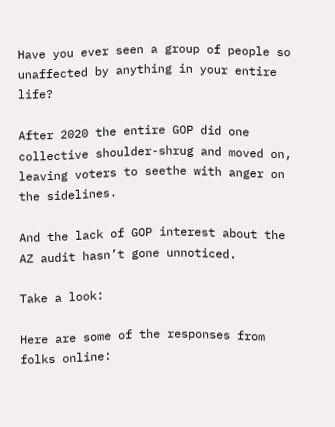Have you ever seen a group of people so unaffected by anything in your entire life?

After 2020 the entire GOP did one collective shoulder-shrug and moved on, leaving voters to seethe with anger on the sidelines.

And the lack of GOP interest about the AZ audit hasn’t gone unnoticed.

Take a look:

Here are some of the responses from folks online: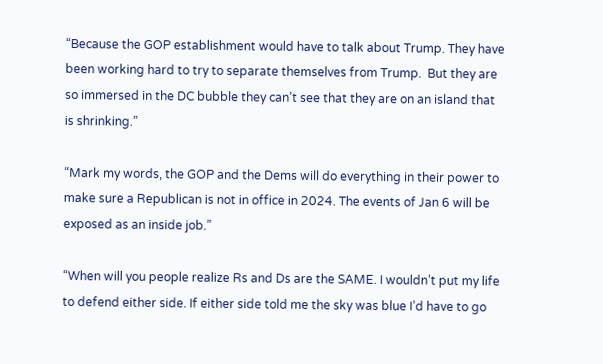“Because the GOP establishment would have to talk about Trump. They have been working hard to try to separate themselves from Trump.  But they are so immersed in the DC bubble they can’t see that they are on an island that is shrinking.”

“Mark my words, the GOP and the Dems will do everything in their power to make sure a Republican is not in office in 2024. The events of Jan 6 will be exposed as an inside job.”

“When will you people realize Rs and Ds are the SAME. I wouldn’t put my life to defend either side. If either side told me the sky was blue I’d have to go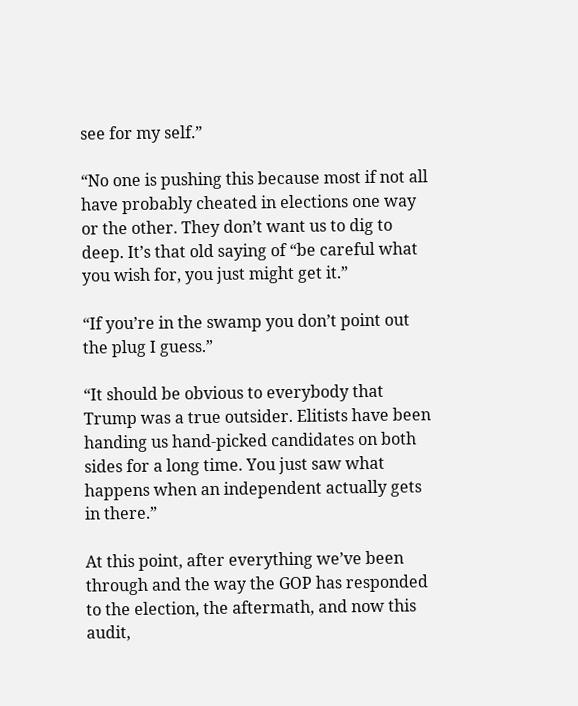see for my self.”

“No one is pushing this because most if not all have probably cheated in elections one way or the other. They don’t want us to dig to deep. It’s that old saying of “be careful what you wish for, you just might get it.”

“If you’re in the swamp you don’t point out the plug I guess.”

“It should be obvious to everybody that Trump was a true outsider. Elitists have been handing us hand-picked candidates on both sides for a long time. You just saw what happens when an independent actually gets in there.”

At this point, after everything we’ve been through and the way the GOP has responded to the election, the aftermath, and now this audit,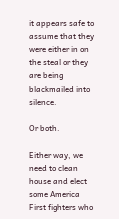it appears safe to assume that they were either in on the steal or they are being blackmailed into silence.

Or both.

Either way, we need to clean house and elect some America First fighters who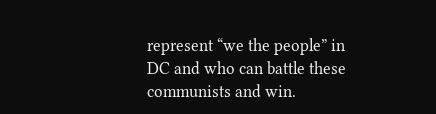represent “we the people” in DC and who can battle these communists and win.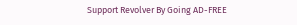Support Revolver By Going AD-FREE